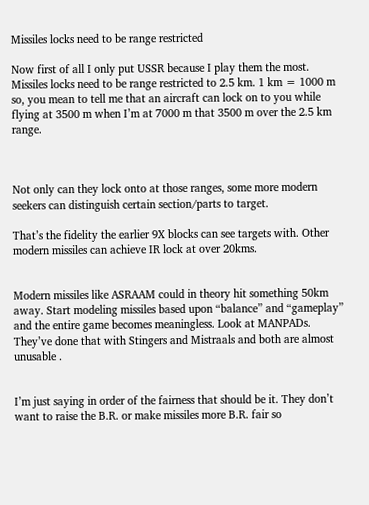Missiles locks need to be range restricted

Now first of all I only put USSR because I play them the most. Missiles locks need to be range restricted to 2.5 km. 1 km = 1000 m so, you mean to tell me that an aircraft can lock on to you while flying at 3500 m when I’m at 7000 m that 3500 m over the 2.5 km range.



Not only can they lock onto at those ranges, some more modern seekers can distinguish certain section/parts to target.

That’s the fidelity the earlier 9X blocks can see targets with. Other modern missiles can achieve IR lock at over 20kms.


Modern missiles like ASRAAM could in theory hit something 50km away. Start modeling missiles based upon “balance” and “gameplay” and the entire game becomes meaningless. Look at MANPADs. They’ve done that with Stingers and Mistraals and both are almost unusable .


I’m just saying in order of the fairness that should be it. They don’t want to raise the B.R. or make missiles more B.R. fair so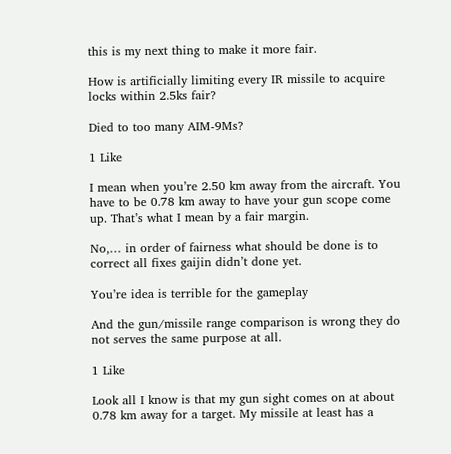this is my next thing to make it more fair.

How is artificially limiting every IR missile to acquire locks within 2.5ks fair?

Died to too many AIM-9Ms?

1 Like

I mean when you’re 2.50 km away from the aircraft. You have to be 0.78 km away to have your gun scope come up. That’s what I mean by a fair margin.

No,… in order of fairness what should be done is to correct all fixes gaijin didn’t done yet.

You’re idea is terrible for the gameplay

And the gun/missile range comparison is wrong they do not serves the same purpose at all.

1 Like

Look all I know is that my gun sight comes on at about 0.78 km away for a target. My missile at least has a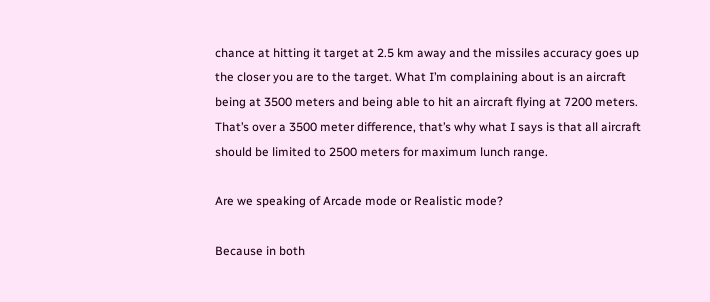chance at hitting it target at 2.5 km away and the missiles accuracy goes up the closer you are to the target. What I’m complaining about is an aircraft being at 3500 meters and being able to hit an aircraft flying at 7200 meters. That’s over a 3500 meter difference, that’s why what I says is that all aircraft should be limited to 2500 meters for maximum lunch range.

Are we speaking of Arcade mode or Realistic mode?

Because in both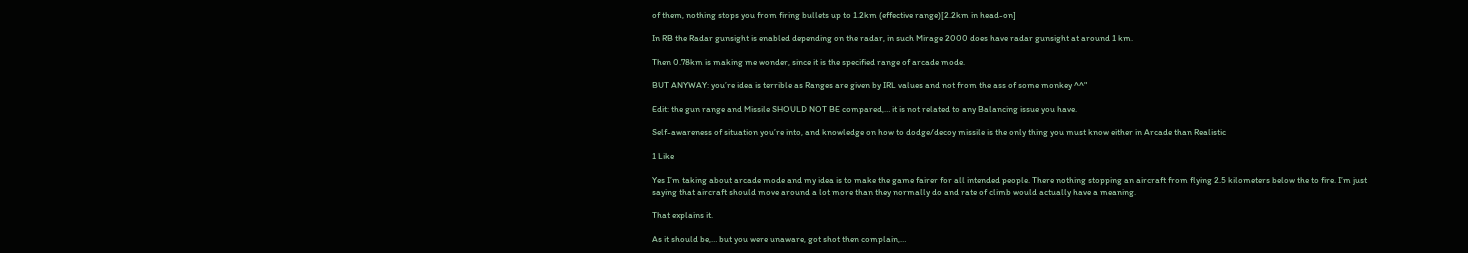of them, nothing stops you from firing bullets up to 1.2km (effective range)[2.2km in head-on]

In RB the Radar gunsight is enabled depending on the radar, in such Mirage 2000 does have radar gunsight at around 1 km.

Then 0.78km is making me wonder, since it is the specified range of arcade mode.

BUT ANYWAY: you’re idea is terrible as Ranges are given by IRL values and not from the ass of some monkey ^^"

Edit: the gun range and Missile SHOULD NOT BE compared,… it is not related to any Balancing issue you have.

Self-awareness of situation you’re into, and knowledge on how to dodge/decoy missile is the only thing you must know either in Arcade than Realistic

1 Like

Yes I’m taking about arcade mode and my idea is to make the game fairer for all intended people. There nothing stopping an aircraft from flying 2.5 kilometers below the to fire. I’m just saying that aircraft should move around a lot more than they normally do and rate of climb would actually have a meaning.

That explains it.

As it should be,… but you were unaware, got shot then complain,…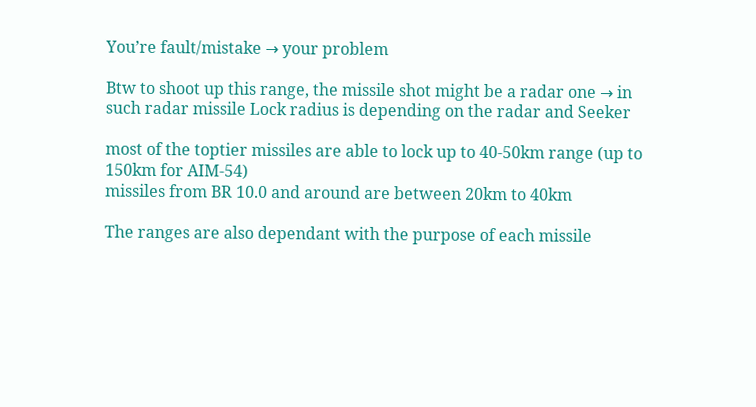You’re fault/mistake → your problem

Btw to shoot up this range, the missile shot might be a radar one → in such radar missile Lock radius is depending on the radar and Seeker

most of the toptier missiles are able to lock up to 40-50km range (up to 150km for AIM-54)
missiles from BR 10.0 and around are between 20km to 40km

The ranges are also dependant with the purpose of each missile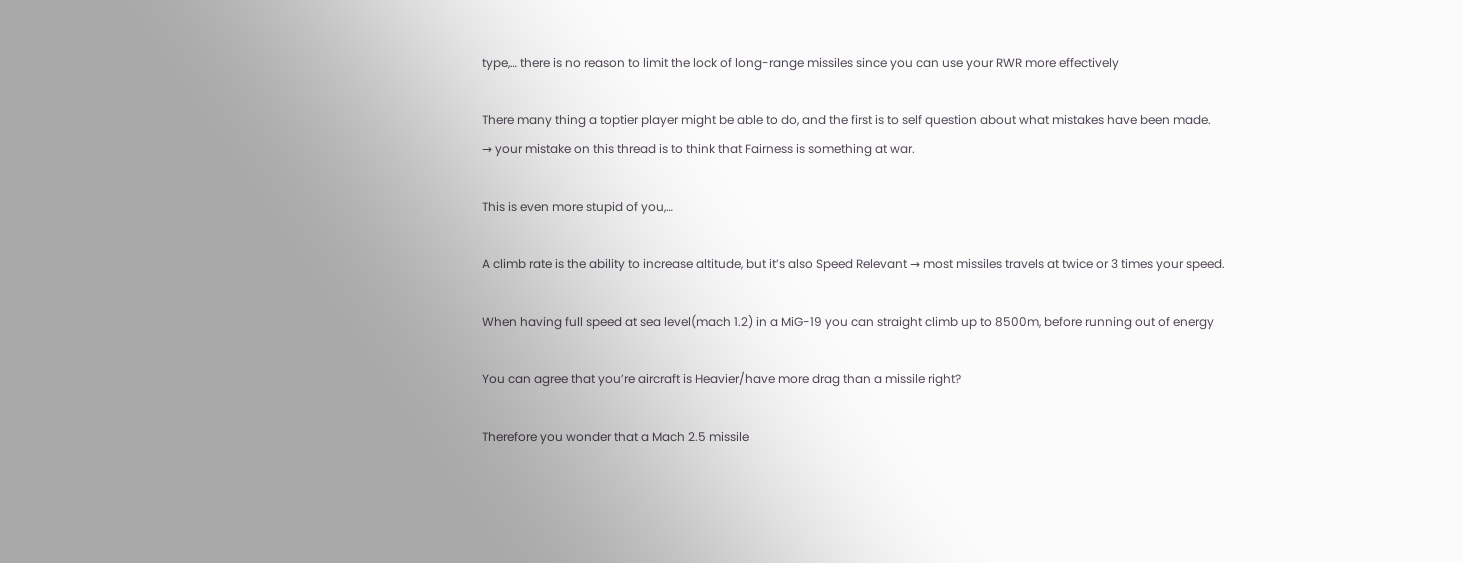type,… there is no reason to limit the lock of long-range missiles since you can use your RWR more effectively

There many thing a toptier player might be able to do, and the first is to self question about what mistakes have been made.
→ your mistake on this thread is to think that Fairness is something at war.

This is even more stupid of you,…

A climb rate is the ability to increase altitude, but it’s also Speed Relevant → most missiles travels at twice or 3 times your speed.

When having full speed at sea level(mach 1.2) in a MiG-19 you can straight climb up to 8500m, before running out of energy

You can agree that you’re aircraft is Heavier/have more drag than a missile right?

Therefore you wonder that a Mach 2.5 missile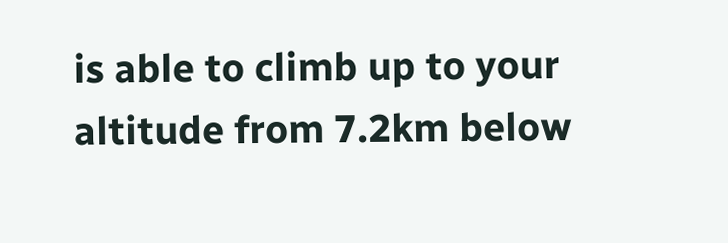is able to climb up to your altitude from 7.2km below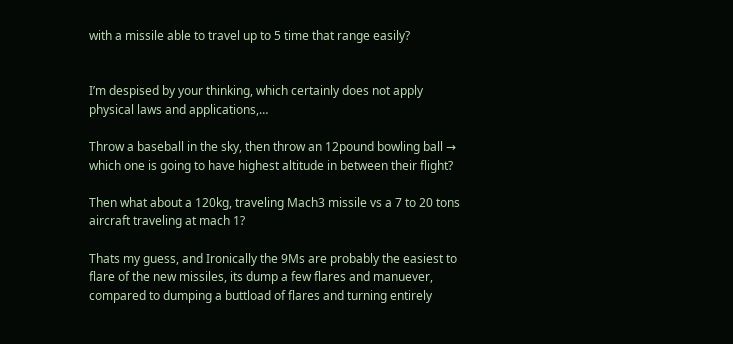with a missile able to travel up to 5 time that range easily?


I’m despised by your thinking, which certainly does not apply physical laws and applications,…

Throw a baseball in the sky, then throw an 12pound bowling ball → which one is going to have highest altitude in between their flight?

Then what about a 120kg, traveling Mach3 missile vs a 7 to 20 tons aircraft traveling at mach 1?

Thats my guess, and Ironically the 9Ms are probably the easiest to flare of the new missiles, its dump a few flares and manuever, compared to dumping a buttload of flares and turning entirely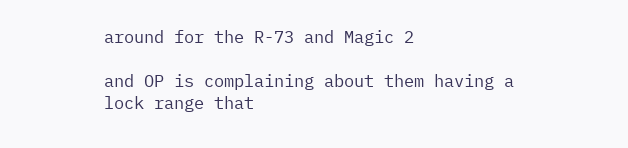around for the R-73 and Magic 2

and OP is complaining about them having a lock range that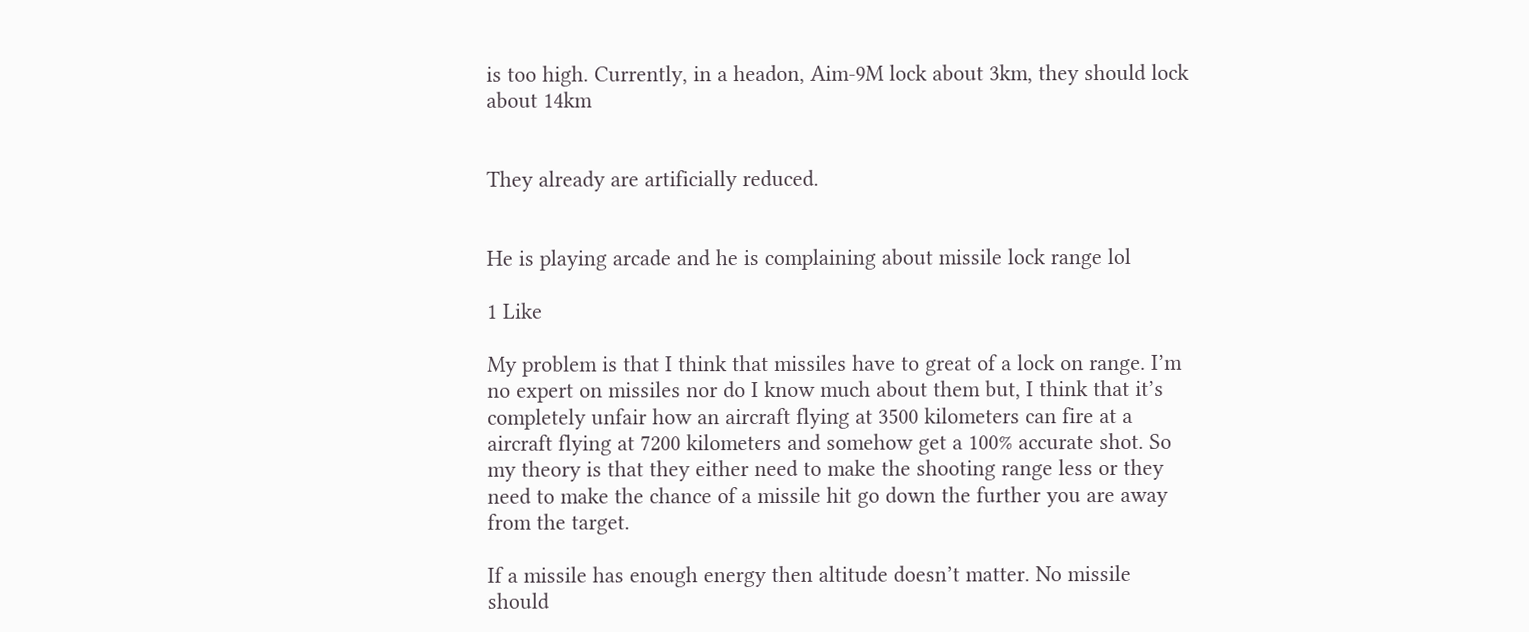is too high. Currently, in a headon, Aim-9M lock about 3km, they should lock about 14km


They already are artificially reduced.


He is playing arcade and he is complaining about missile lock range lol

1 Like

My problem is that I think that missiles have to great of a lock on range. I’m no expert on missiles nor do I know much about them but, I think that it’s completely unfair how an aircraft flying at 3500 kilometers can fire at a aircraft flying at 7200 kilometers and somehow get a 100% accurate shot. So my theory is that they either need to make the shooting range less or they need to make the chance of a missile hit go down the further you are away from the target.

If a missile has enough energy then altitude doesn’t matter. No missile should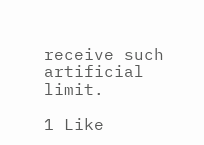receive such artificial limit.

1 Like